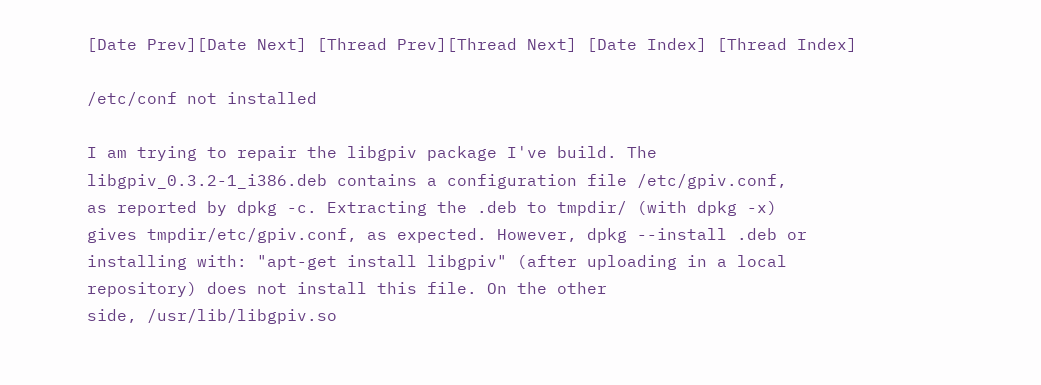[Date Prev][Date Next] [Thread Prev][Thread Next] [Date Index] [Thread Index]

/etc/conf not installed

I am trying to repair the libgpiv package I've build. The
libgpiv_0.3.2-1_i386.deb contains a configuration file /etc/gpiv.conf,
as reported by dpkg -c. Extracting the .deb to tmpdir/ (with dpkg -x)
gives tmpdir/etc/gpiv.conf, as expected. However, dpkg --install .deb or
installing with: "apt-get install libgpiv" (after uploading in a local
repository) does not install this file. On the other
side, /usr/lib/libgpiv.so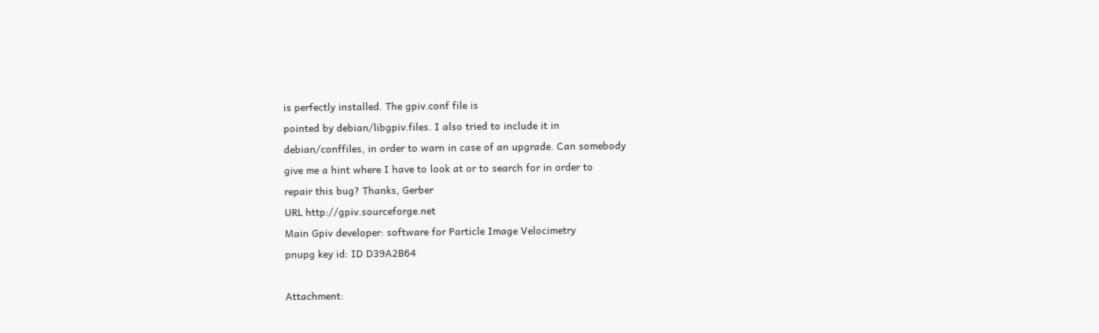is perfectly installed. The gpiv.conf file is
pointed by debian/libgpiv.files. I also tried to include it in
debian/conffiles, in order to warn in case of an upgrade. Can somebody
give me a hint where I have to look at or to search for in order to
repair this bug? Thanks, Gerber
URL http://gpiv.sourceforge.net
Main Gpiv developer: software for Particle Image Velocimetry
pnupg key id: ID D39A2B64

Attachment: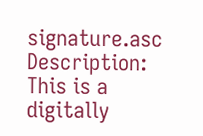signature.asc
Description: This is a digitally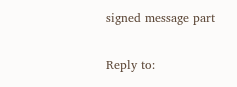signed message part

Reply to: